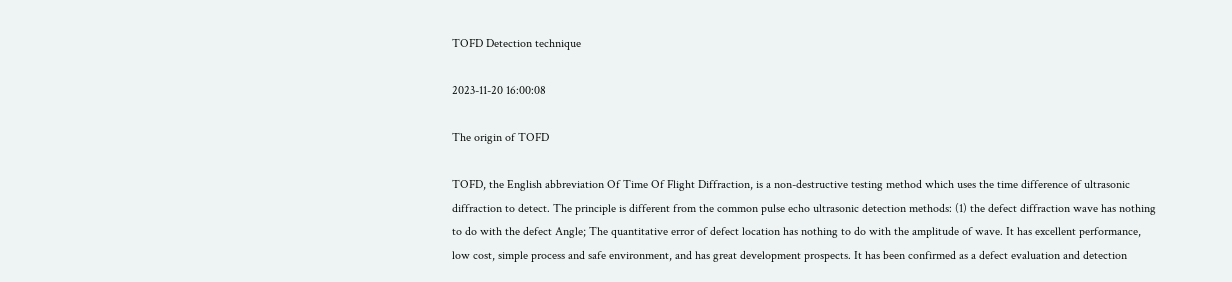TOFD Detection technique

2023-11-20 16:00:08

The origin of TOFD

TOFD, the English abbreviation Of Time Of Flight Diffraction, is a non-destructive testing method which uses the time difference of ultrasonic diffraction to detect. The principle is different from the common pulse echo ultrasonic detection methods: (1) the defect diffraction wave has nothing to do with the defect Angle; The quantitative error of defect location has nothing to do with the amplitude of wave. It has excellent performance, low cost, simple process and safe environment, and has great development prospects. It has been confirmed as a defect evaluation and detection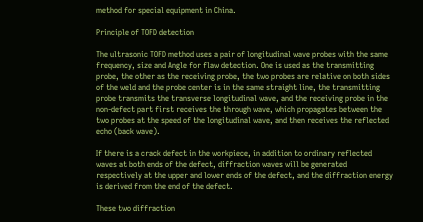method for special equipment in China.

Principle of TOFD detection

The ultrasonic TOFD method uses a pair of longitudinal wave probes with the same frequency, size and Angle for flaw detection. One is used as the transmitting probe, the other as the receiving probe, the two probes are relative on both sides of the weld and the probe center is in the same straight line, the transmitting probe transmits the transverse longitudinal wave, and the receiving probe in the non-defect part first receives the through wave, which propagates between the two probes at the speed of the longitudinal wave, and then receives the reflected echo (back wave).

If there is a crack defect in the workpiece, in addition to ordinary reflected waves at both ends of the defect, diffraction waves will be generated respectively at the upper and lower ends of the defect, and the diffraction energy is derived from the end of the defect.

These two diffraction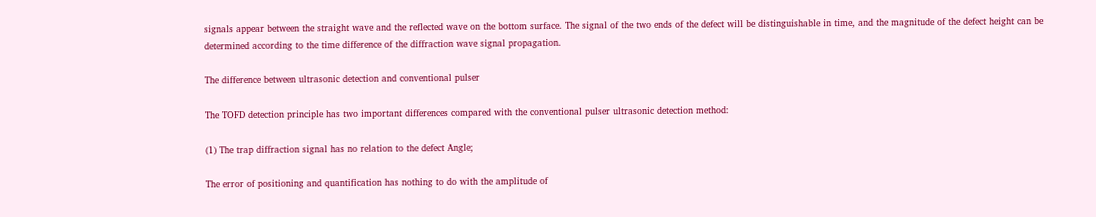signals appear between the straight wave and the reflected wave on the bottom surface. The signal of the two ends of the defect will be distinguishable in time, and the magnitude of the defect height can be determined according to the time difference of the diffraction wave signal propagation.

The difference between ultrasonic detection and conventional pulser

The TOFD detection principle has two important differences compared with the conventional pulser ultrasonic detection method:

(1) The trap diffraction signal has no relation to the defect Angle;

The error of positioning and quantification has nothing to do with the amplitude of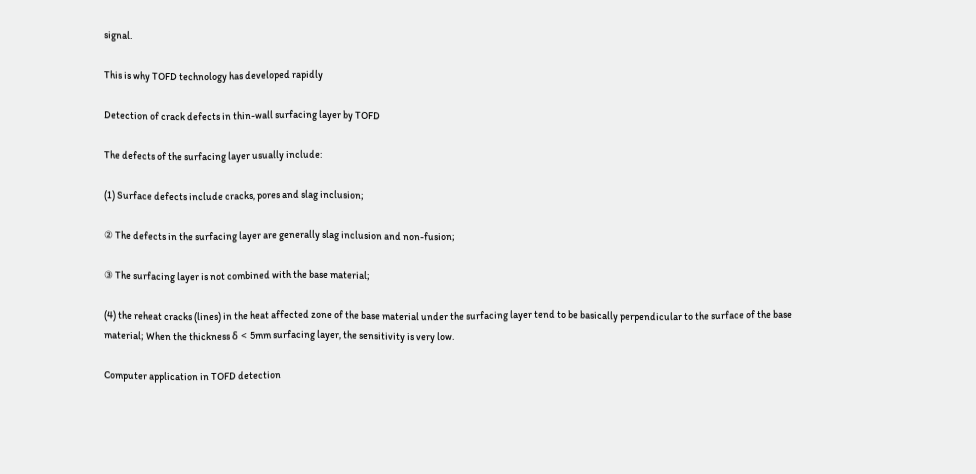signal.

This is why TOFD technology has developed rapidly

Detection of crack defects in thin-wall surfacing layer by TOFD

The defects of the surfacing layer usually include:

(1) Surface defects include cracks, pores and slag inclusion;

② The defects in the surfacing layer are generally slag inclusion and non-fusion;

③ The surfacing layer is not combined with the base material;

(4) the reheat cracks (lines) in the heat affected zone of the base material under the surfacing layer tend to be basically perpendicular to the surface of the base material; When the thickness δ < 5mm surfacing layer, the sensitivity is very low.

Computer application in TOFD detection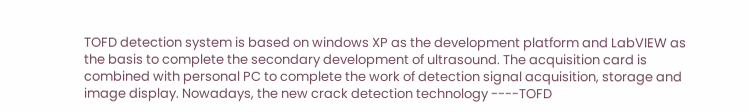TOFD detection system is based on windows XP as the development platform and LabVIEW as the basis to complete the secondary development of ultrasound. The acquisition card is combined with personal PC to complete the work of detection signal acquisition, storage and image display. Nowadays, the new crack detection technology ----TOFD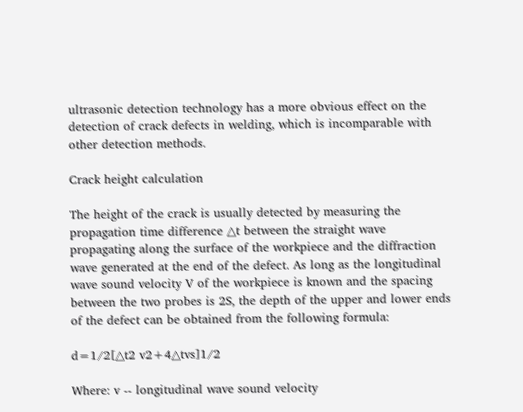ultrasonic detection technology has a more obvious effect on the detection of crack defects in welding, which is incomparable with other detection methods.

Crack height calculation

The height of the crack is usually detected by measuring the propagation time difference △t between the straight wave propagating along the surface of the workpiece and the diffraction wave generated at the end of the defect. As long as the longitudinal wave sound velocity V of the workpiece is known and the spacing between the two probes is 2S, the depth of the upper and lower ends of the defect can be obtained from the following formula:

d=1/2[△t2 v2+4△tvs]1/2

Where: v -- longitudinal wave sound velocity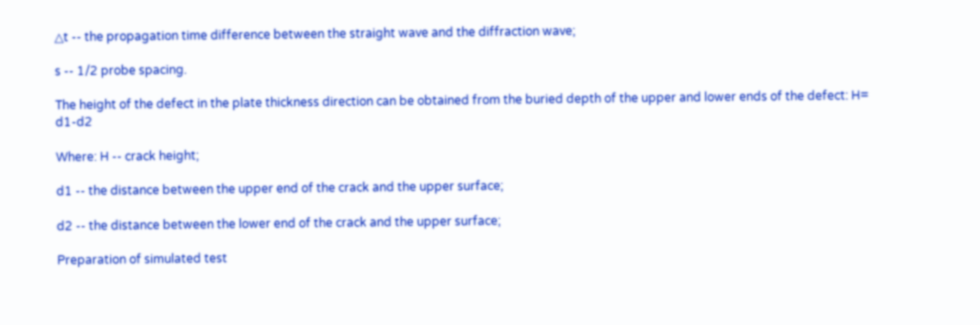△t -- the propagation time difference between the straight wave and the diffraction wave;

s -- 1/2 probe spacing.

The height of the defect in the plate thickness direction can be obtained from the buried depth of the upper and lower ends of the defect: H= d1-d2

Where: H -- crack height;

d1 -- the distance between the upper end of the crack and the upper surface;

d2 -- the distance between the lower end of the crack and the upper surface;

Preparation of simulated test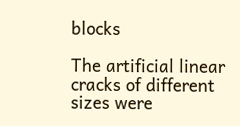blocks

The artificial linear cracks of different sizes were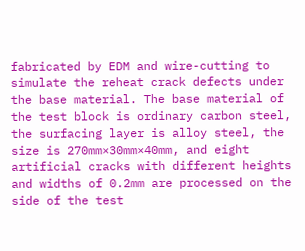fabricated by EDM and wire-cutting to simulate the reheat crack defects under the base material. The base material of the test block is ordinary carbon steel, the surfacing layer is alloy steel, the size is 270mm×30mm×40mm, and eight artificial cracks with different heights and widths of 0.2mm are processed on the side of the test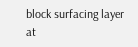block surfacing layer at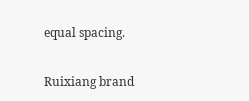equal spacing.

Ruixiang brand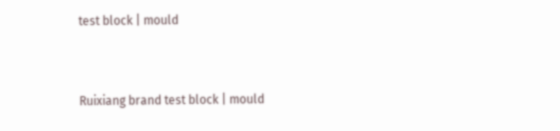test block | mould


Ruixiang brand test block | mould